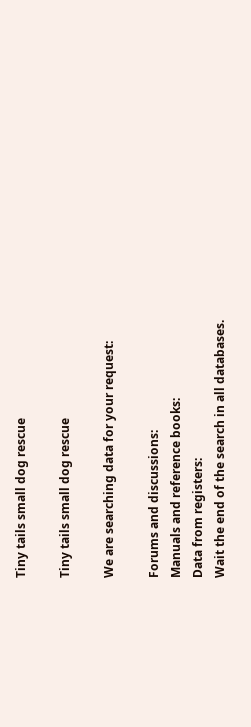Tiny tails small dog rescue

Tiny tails small dog rescue

We are searching data for your request:

Forums and discussions:
Manuals and reference books:
Data from registers:
Wait the end of the search in all databases.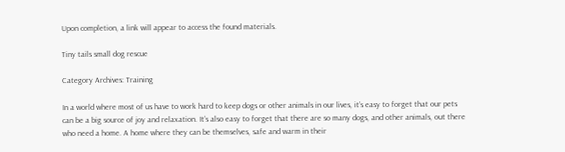Upon completion, a link will appear to access the found materials.

Tiny tails small dog rescue

Category Archives: Training

In a world where most of us have to work hard to keep dogs or other animals in our lives, it’s easy to forget that our pets can be a big source of joy and relaxation. It’s also easy to forget that there are so many dogs, and other animals, out there who need a home. A home where they can be themselves, safe and warm in their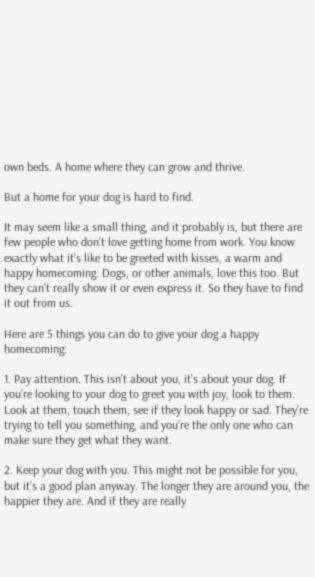own beds. A home where they can grow and thrive.

But a home for your dog is hard to find.

It may seem like a small thing, and it probably is, but there are few people who don’t love getting home from work. You know exactly what it’s like to be greeted with kisses, a warm and happy homecoming. Dogs, or other animals, love this too. But they can’t really show it or even express it. So they have to find it out from us.

Here are 5 things you can do to give your dog a happy homecoming:

1. Pay attention. This isn’t about you, it’s about your dog. If you’re looking to your dog to greet you with joy, look to them. Look at them, touch them, see if they look happy or sad. They’re trying to tell you something, and you’re the only one who can make sure they get what they want.

2. Keep your dog with you. This might not be possible for you, but it’s a good plan anyway. The longer they are around you, the happier they are. And if they are really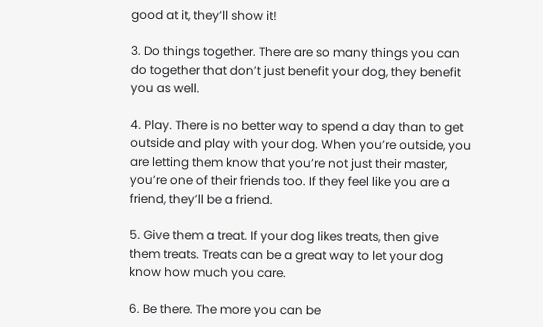good at it, they’ll show it!

3. Do things together. There are so many things you can do together that don’t just benefit your dog, they benefit you as well.

4. Play. There is no better way to spend a day than to get outside and play with your dog. When you’re outside, you are letting them know that you’re not just their master, you’re one of their friends too. If they feel like you are a friend, they’ll be a friend.

5. Give them a treat. If your dog likes treats, then give them treats. Treats can be a great way to let your dog know how much you care.

6. Be there. The more you can be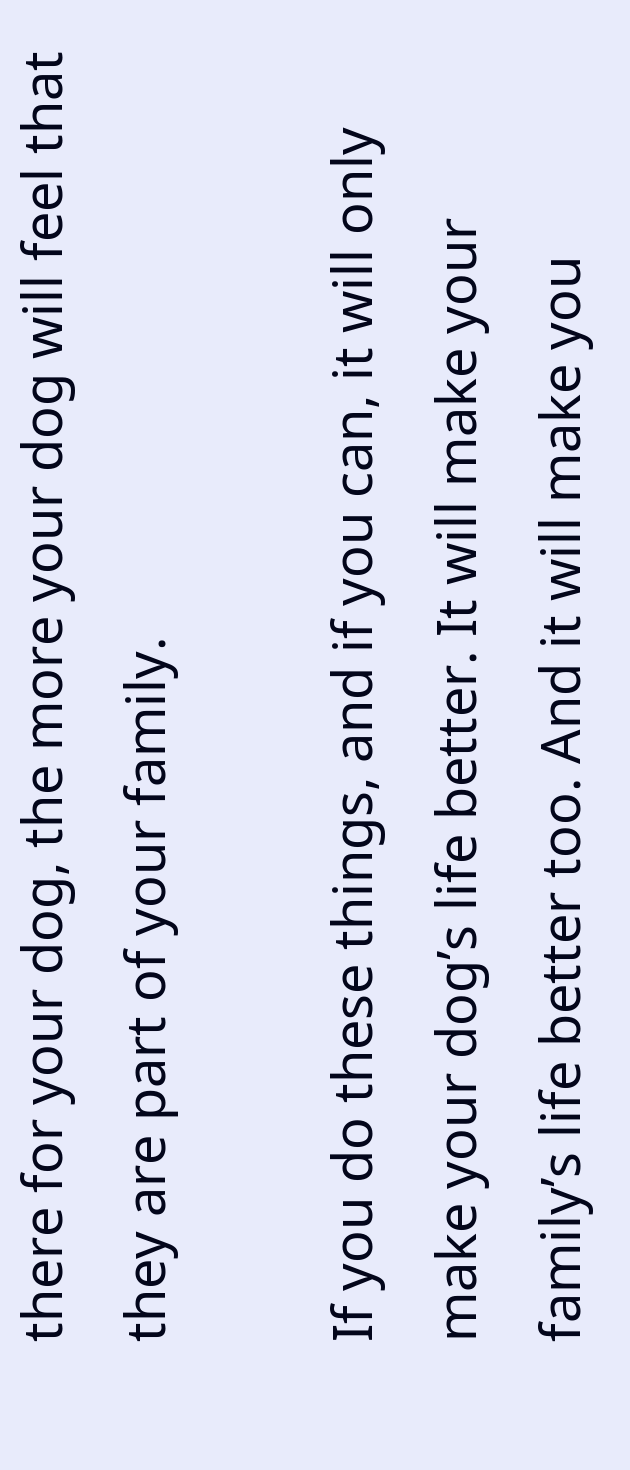there for your dog, the more your dog will feel that they are part of your family.

If you do these things, and if you can, it will only make your dog’s life better. It will make your family’s life better too. And it will make you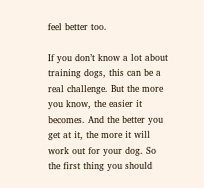feel better too.

If you don’t know a lot about training dogs, this can be a real challenge. But the more you know, the easier it becomes. And the better you get at it, the more it will work out for your dog. So the first thing you should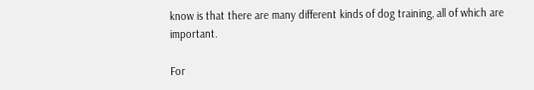know is that there are many different kinds of dog training, all of which are important.

For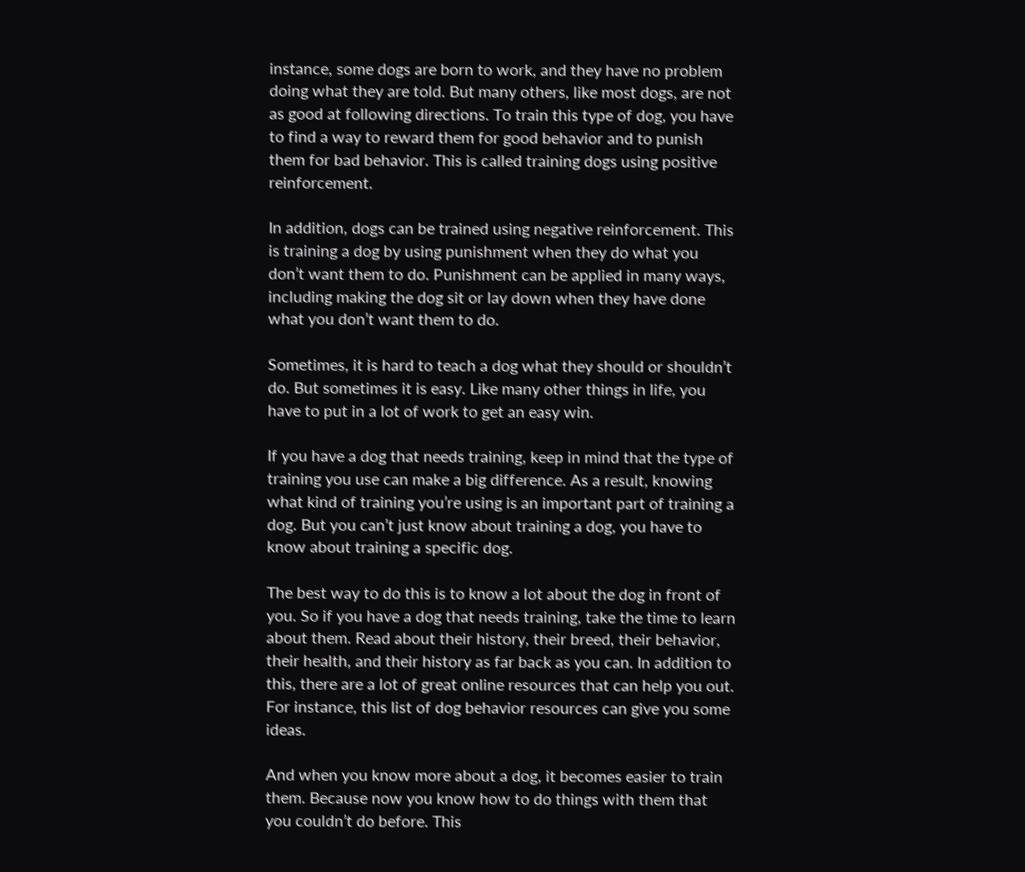instance, some dogs are born to work, and they have no problem doing what they are told. But many others, like most dogs, are not as good at following directions. To train this type of dog, you have to find a way to reward them for good behavior and to punish them for bad behavior. This is called training dogs using positive reinforcement.

In addition, dogs can be trained using negative reinforcement. This is training a dog by using punishment when they do what you don’t want them to do. Punishment can be applied in many ways, including making the dog sit or lay down when they have done what you don’t want them to do.

Sometimes, it is hard to teach a dog what they should or shouldn’t do. But sometimes it is easy. Like many other things in life, you have to put in a lot of work to get an easy win.

If you have a dog that needs training, keep in mind that the type of training you use can make a big difference. As a result, knowing what kind of training you’re using is an important part of training a dog. But you can’t just know about training a dog, you have to know about training a specific dog.

The best way to do this is to know a lot about the dog in front of you. So if you have a dog that needs training, take the time to learn about them. Read about their history, their breed, their behavior, their health, and their history as far back as you can. In addition to this, there are a lot of great online resources that can help you out. For instance, this list of dog behavior resources can give you some ideas.

And when you know more about a dog, it becomes easier to train them. Because now you know how to do things with them that you couldn’t do before. This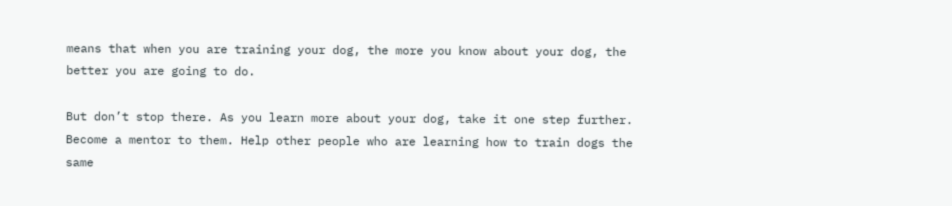means that when you are training your dog, the more you know about your dog, the better you are going to do.

But don’t stop there. As you learn more about your dog, take it one step further. Become a mentor to them. Help other people who are learning how to train dogs the same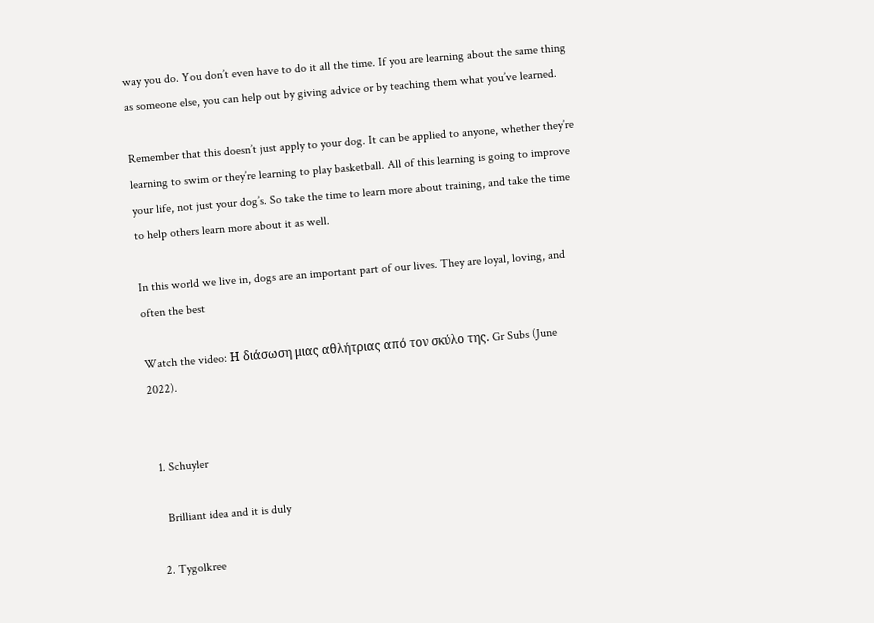way you do. You don’t even have to do it all the time. If you are learning about the same thing as someone else, you can help out by giving advice or by teaching them what you’ve learned.

Remember that this doesn’t just apply to your dog. It can be applied to anyone, whether they’re learning to swim or they’re learning to play basketball. All of this learning is going to improve your life, not just your dog’s. So take the time to learn more about training, and take the time to help others learn more about it as well.

In this world we live in, dogs are an important part of our lives. They are loyal, loving, and often the best

Watch the video: Η διάσωση μιας αθλήτριας από τον σκύλο της. Gr Subs (June 2022).


  1. Schuyler

    Brilliant idea and it is duly

  2. Tygolkree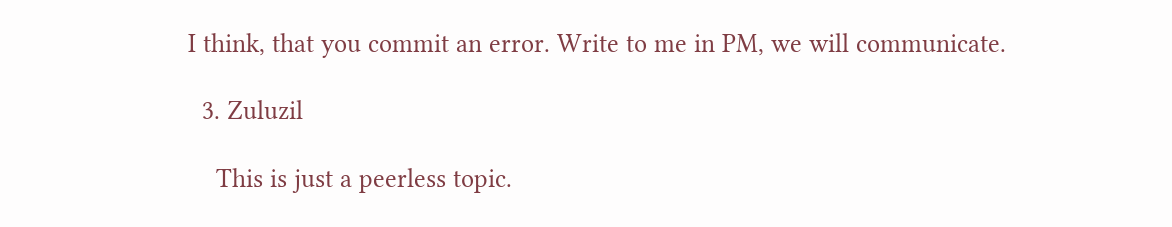I think, that you commit an error. Write to me in PM, we will communicate.

  3. Zuluzil

    This is just a peerless topic.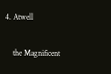4. Atwell

    the Magnificent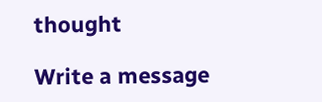thought

Write a message